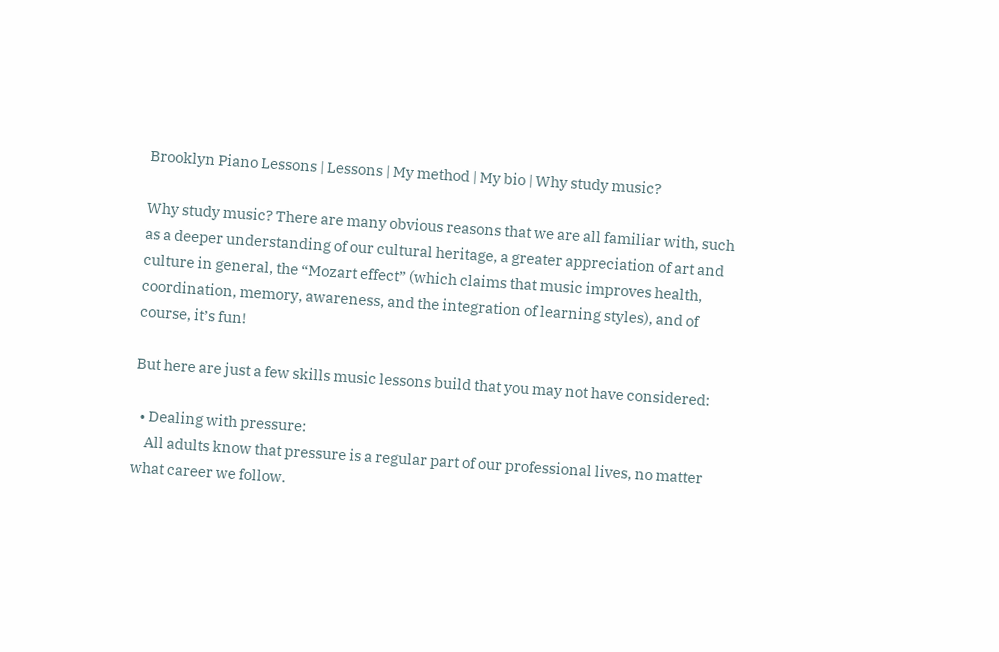Brooklyn Piano Lessons | Lessons | My method | My bio | Why study music?

Why study music? There are many obvious reasons that we are all familiar with, such as a deeper understanding of our cultural heritage, a greater appreciation of art and culture in general, the “Mozart effect” (which claims that music improves health, coordination, memory, awareness, and the integration of learning styles), and of course, it’s fun!

But here are just a few skills music lessons build that you may not have considered:

  • Dealing with pressure:
    All adults know that pressure is a regular part of our professional lives, no matter what career we follow.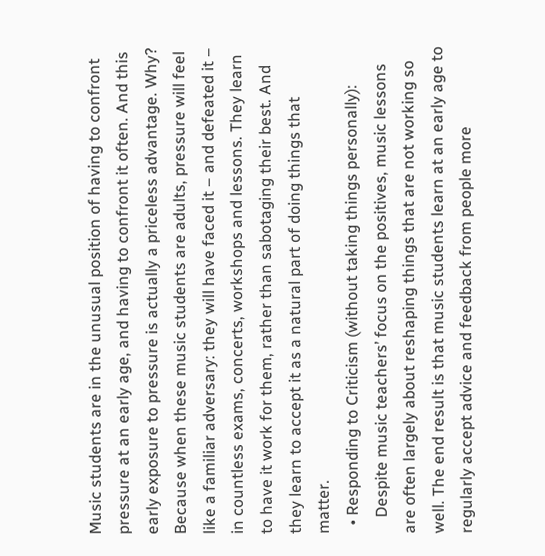Music students are in the unusual position of having to confront pressure at an early age, and having to confront it often. And this early exposure to pressure is actually a priceless advantage. Why? Because when these music students are adults, pressure will feel like a familiar adversary: they will have faced it – and defeated it – in countless exams, concerts, workshops and lessons. They learn to have it work for them, rather than sabotaging their best. And they learn to accept it as a natural part of doing things that matter.
  • Responding to Criticism (without taking things personally):
    Despite music teachers’ focus on the positives, music lessons are often largely about reshaping things that are not working so well. The end result is that music students learn at an early age to regularly accept advice and feedback from people more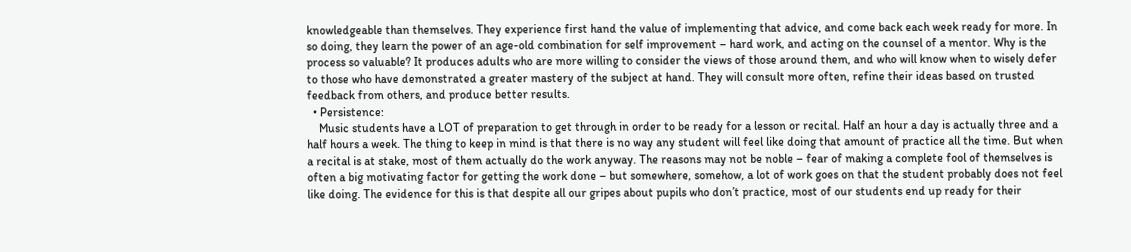knowledgeable than themselves. They experience first hand the value of implementing that advice, and come back each week ready for more. In so doing, they learn the power of an age-old combination for self improvement – hard work, and acting on the counsel of a mentor. Why is the process so valuable? It produces adults who are more willing to consider the views of those around them, and who will know when to wisely defer to those who have demonstrated a greater mastery of the subject at hand. They will consult more often, refine their ideas based on trusted feedback from others, and produce better results.
  • Persistence:
    Music students have a LOT of preparation to get through in order to be ready for a lesson or recital. Half an hour a day is actually three and a half hours a week. The thing to keep in mind is that there is no way any student will feel like doing that amount of practice all the time. But when a recital is at stake, most of them actually do the work anyway. The reasons may not be noble – fear of making a complete fool of themselves is often a big motivating factor for getting the work done – but somewhere, somehow, a lot of work goes on that the student probably does not feel like doing. The evidence for this is that despite all our gripes about pupils who don’t practice, most of our students end up ready for their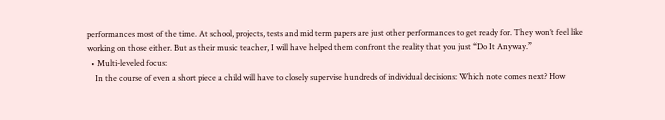performances most of the time. At school, projects, tests and mid term papers are just other performances to get ready for. They won’t feel like working on those either. But as their music teacher, I will have helped them confront the reality that you just “Do It Anyway.”
  • Multi-leveled focus:
    In the course of even a short piece a child will have to closely supervise hundreds of individual decisions: Which note comes next? How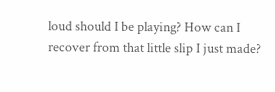loud should I be playing? How can I recover from that little slip I just made?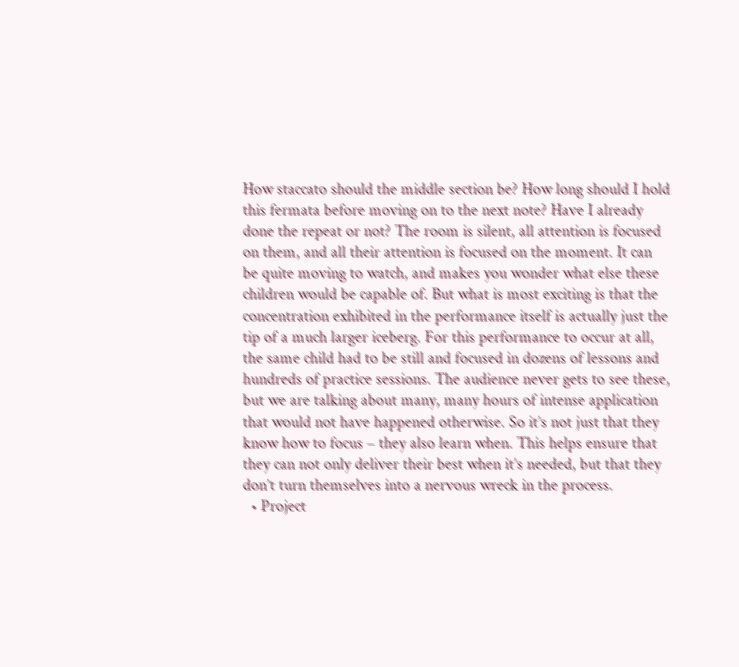How staccato should the middle section be? How long should I hold this fermata before moving on to the next note? Have I already done the repeat or not? The room is silent, all attention is focused on them, and all their attention is focused on the moment. It can be quite moving to watch, and makes you wonder what else these children would be capable of. But what is most exciting is that the concentration exhibited in the performance itself is actually just the tip of a much larger iceberg. For this performance to occur at all, the same child had to be still and focused in dozens of lessons and hundreds of practice sessions. The audience never gets to see these, but we are talking about many, many hours of intense application that would not have happened otherwise. So it’s not just that they know how to focus – they also learn when. This helps ensure that they can not only deliver their best when it’s needed, but that they don’t turn themselves into a nervous wreck in the process.
  • Project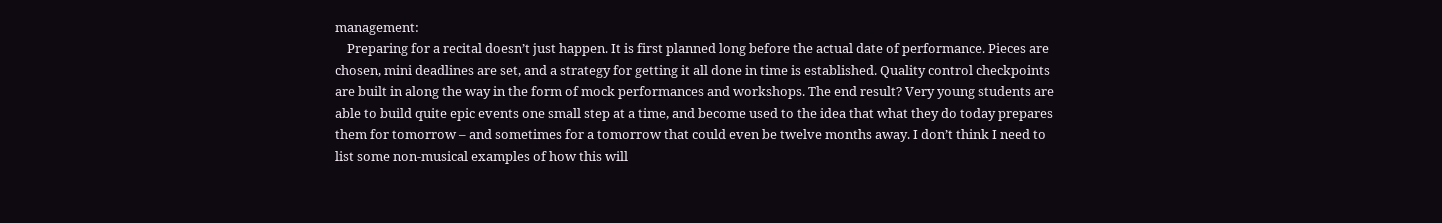management:
    Preparing for a recital doesn’t just happen. It is first planned long before the actual date of performance. Pieces are chosen, mini deadlines are set, and a strategy for getting it all done in time is established. Quality control checkpoints are built in along the way in the form of mock performances and workshops. The end result? Very young students are able to build quite epic events one small step at a time, and become used to the idea that what they do today prepares them for tomorrow – and sometimes for a tomorrow that could even be twelve months away. I don’t think I need to list some non-musical examples of how this will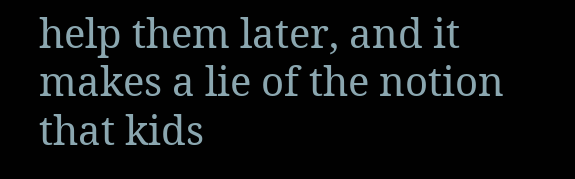help them later, and it makes a lie of the notion that kids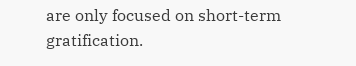are only focused on short-term gratification.